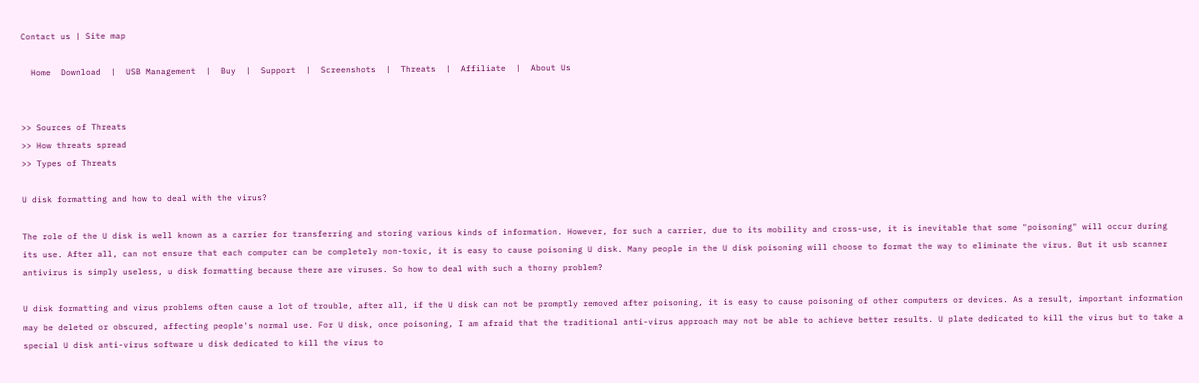Contact us | Site map

  Home  Download  |  USB Management  |  Buy  |  Support  |  Screenshots  |  Threats  |  Affiliate  |  About Us


>> Sources of Threats
>> How threats spread
>> Types of Threats

U disk formatting and how to deal with the virus?

The role of the U disk is well known as a carrier for transferring and storing various kinds of information. However, for such a carrier, due to its mobility and cross-use, it is inevitable that some "poisoning" will occur during its use. After all, can not ensure that each computer can be completely non-toxic, it is easy to cause poisoning U disk. Many people in the U disk poisoning will choose to format the way to eliminate the virus. But it usb scanner antivirus is simply useless, u disk formatting because there are viruses. So how to deal with such a thorny problem?

U disk formatting and virus problems often cause a lot of trouble, after all, if the U disk can not be promptly removed after poisoning, it is easy to cause poisoning of other computers or devices. As a result, important information may be deleted or obscured, affecting people's normal use. For U disk, once poisoning, I am afraid that the traditional anti-virus approach may not be able to achieve better results. U plate dedicated to kill the virus but to take a special U disk anti-virus software u disk dedicated to kill the virus to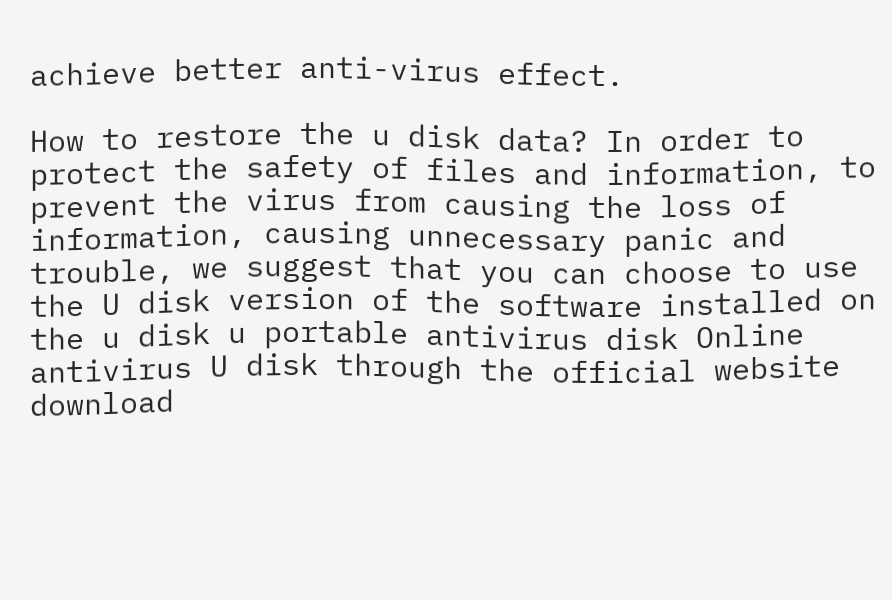achieve better anti-virus effect.

How to restore the u disk data? In order to protect the safety of files and information, to prevent the virus from causing the loss of information, causing unnecessary panic and trouble, we suggest that you can choose to use the U disk version of the software installed on the u disk u portable antivirus disk Online antivirus U disk through the official website download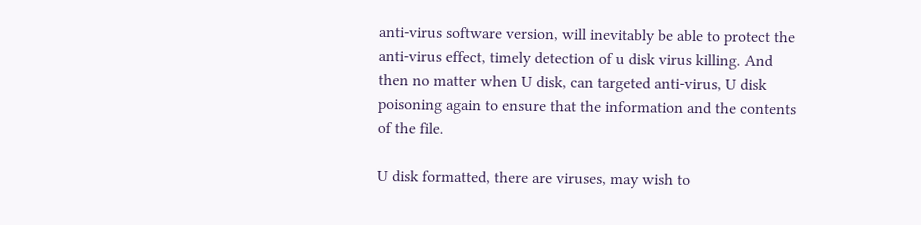anti-virus software version, will inevitably be able to protect the anti-virus effect, timely detection of u disk virus killing. And then no matter when U disk, can targeted anti-virus, U disk poisoning again to ensure that the information and the contents of the file.

U disk formatted, there are viruses, may wish to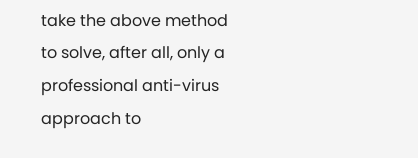take the above method to solve, after all, only a professional anti-virus approach to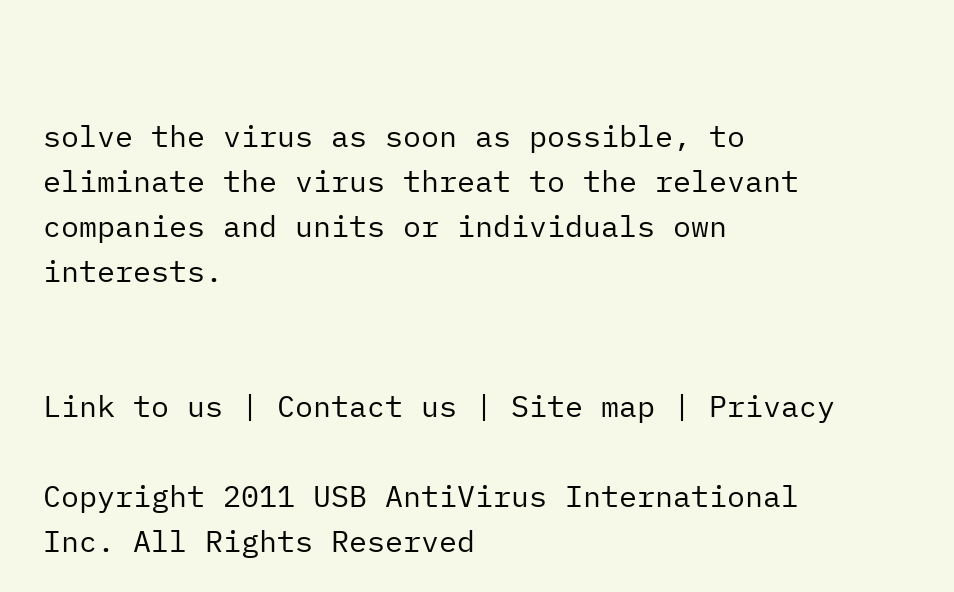solve the virus as soon as possible, to eliminate the virus threat to the relevant companies and units or individuals own interests.


Link to us | Contact us | Site map | Privacy

Copyright 2011 USB AntiVirus International Inc. All Rights Reserved